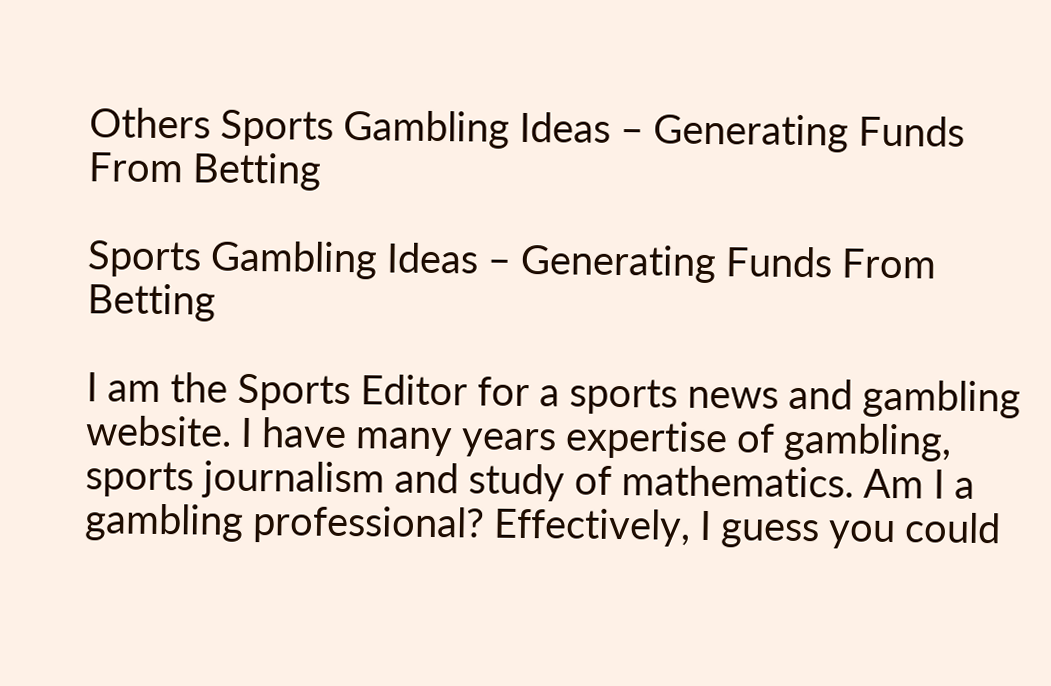Others Sports Gambling Ideas – Generating Funds From Betting

Sports Gambling Ideas – Generating Funds From Betting

I am the Sports Editor for a sports news and gambling website. I have many years expertise of gambling, sports journalism and study of mathematics. Am I a gambling professional? Effectively, I guess you could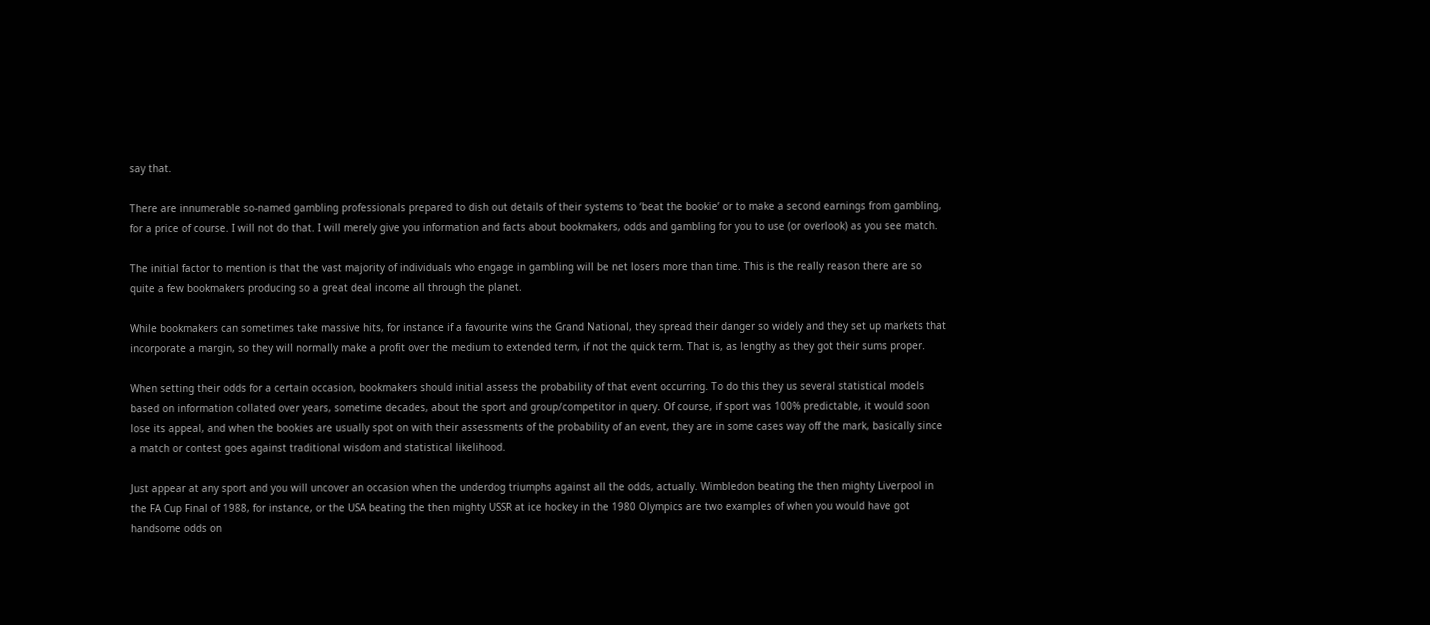say that.

There are innumerable so-named gambling professionals prepared to dish out details of their systems to ‘beat the bookie’ or to make a second earnings from gambling, for a price of course. I will not do that. I will merely give you information and facts about bookmakers, odds and gambling for you to use (or overlook) as you see match.

The initial factor to mention is that the vast majority of individuals who engage in gambling will be net losers more than time. This is the really reason there are so quite a few bookmakers producing so a great deal income all through the planet.

While bookmakers can sometimes take massive hits, for instance if a favourite wins the Grand National, they spread their danger so widely and they set up markets that incorporate a margin, so they will normally make a profit over the medium to extended term, if not the quick term. That is, as lengthy as they got their sums proper.

When setting their odds for a certain occasion, bookmakers should initial assess the probability of that event occurring. To do this they us several statistical models based on information collated over years, sometime decades, about the sport and group/competitor in query. Of course, if sport was 100% predictable, it would soon lose its appeal, and when the bookies are usually spot on with their assessments of the probability of an event, they are in some cases way off the mark, basically since a match or contest goes against traditional wisdom and statistical likelihood.

Just appear at any sport and you will uncover an occasion when the underdog triumphs against all the odds, actually. Wimbledon beating the then mighty Liverpool in the FA Cup Final of 1988, for instance, or the USA beating the then mighty USSR at ice hockey in the 1980 Olympics are two examples of when you would have got handsome odds on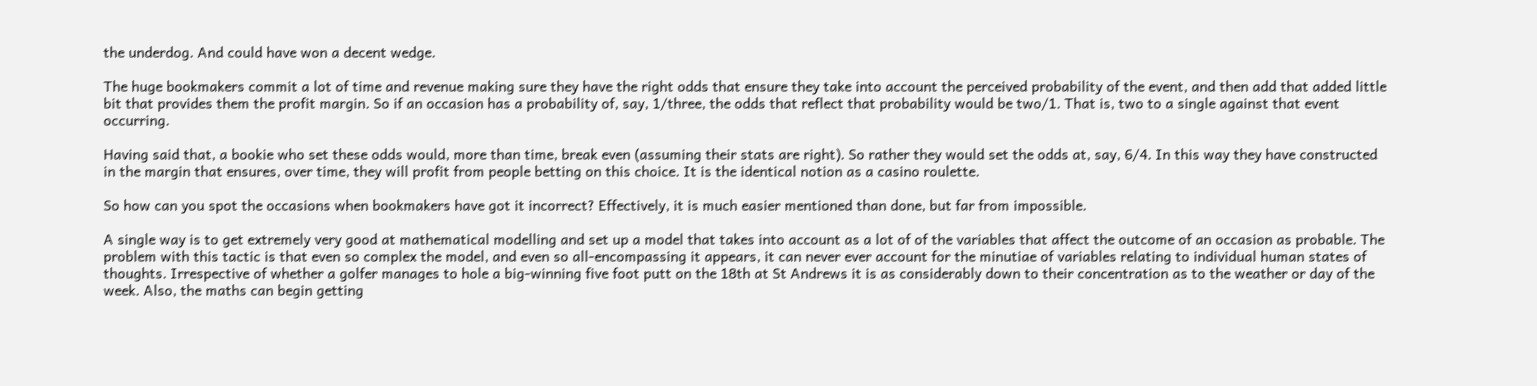the underdog. And could have won a decent wedge.

The huge bookmakers commit a lot of time and revenue making sure they have the right odds that ensure they take into account the perceived probability of the event, and then add that added little bit that provides them the profit margin. So if an occasion has a probability of, say, 1/three, the odds that reflect that probability would be two/1. That is, two to a single against that event occurring.

Having said that, a bookie who set these odds would, more than time, break even (assuming their stats are right). So rather they would set the odds at, say, 6/4. In this way they have constructed in the margin that ensures, over time, they will profit from people betting on this choice. It is the identical notion as a casino roulette.

So how can you spot the occasions when bookmakers have got it incorrect? Effectively, it is much easier mentioned than done, but far from impossible.

A single way is to get extremely very good at mathematical modelling and set up a model that takes into account as a lot of of the variables that affect the outcome of an occasion as probable. The problem with this tactic is that even so complex the model, and even so all-encompassing it appears, it can never ever account for the minutiae of variables relating to individual human states of thoughts. Irrespective of whether a golfer manages to hole a big-winning five foot putt on the 18th at St Andrews it is as considerably down to their concentration as to the weather or day of the week. Also, the maths can begin getting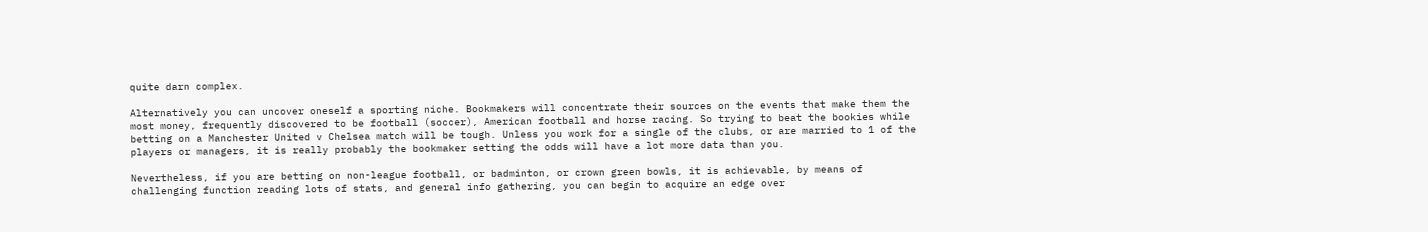quite darn complex.

Alternatively you can uncover oneself a sporting niche. Bookmakers will concentrate their sources on the events that make them the most money, frequently discovered to be football (soccer), American football and horse racing. So trying to beat the bookies while betting on a Manchester United v Chelsea match will be tough. Unless you work for a single of the clubs, or are married to 1 of the players or managers, it is really probably the bookmaker setting the odds will have a lot more data than you.

Nevertheless, if you are betting on non-league football, or badminton, or crown green bowls, it is achievable, by means of challenging function reading lots of stats, and general info gathering, you can begin to acquire an edge over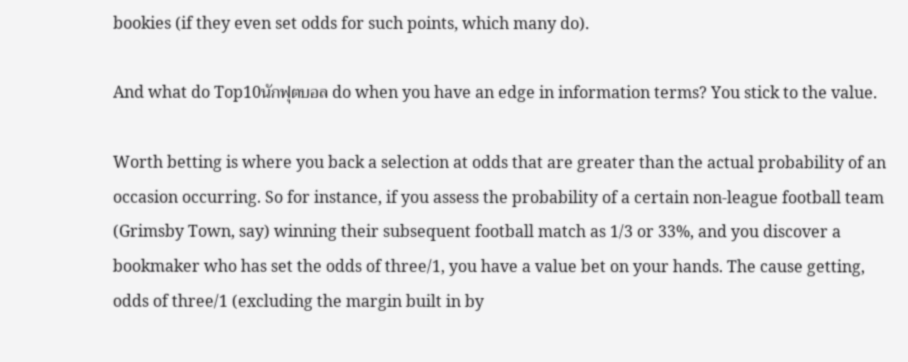bookies (if they even set odds for such points, which many do).

And what do Top10นักฟุตบอล do when you have an edge in information terms? You stick to the value.

Worth betting is where you back a selection at odds that are greater than the actual probability of an occasion occurring. So for instance, if you assess the probability of a certain non-league football team (Grimsby Town, say) winning their subsequent football match as 1/3 or 33%, and you discover a bookmaker who has set the odds of three/1, you have a value bet on your hands. The cause getting, odds of three/1 (excluding the margin built in by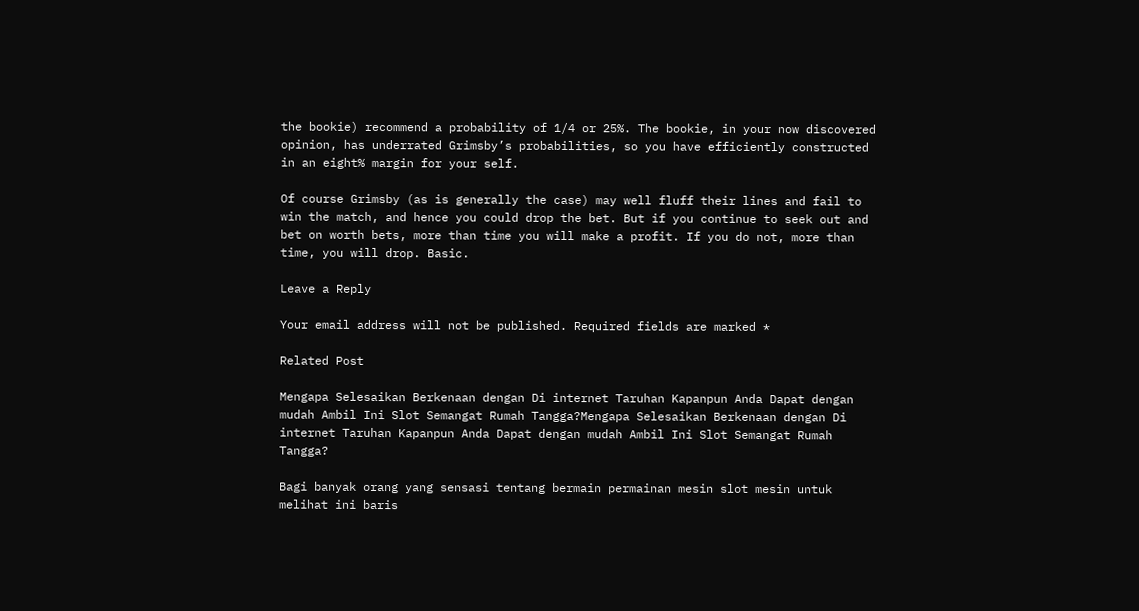the bookie) recommend a probability of 1/4 or 25%. The bookie, in your now discovered opinion, has underrated Grimsby’s probabilities, so you have efficiently constructed in an eight% margin for your self.

Of course Grimsby (as is generally the case) may well fluff their lines and fail to win the match, and hence you could drop the bet. But if you continue to seek out and bet on worth bets, more than time you will make a profit. If you do not, more than time, you will drop. Basic.

Leave a Reply

Your email address will not be published. Required fields are marked *

Related Post

Mengapa Selesaikan Berkenaan dengan Di internet Taruhan Kapanpun Anda Dapat dengan mudah Ambil Ini Slot Semangat Rumah Tangga?Mengapa Selesaikan Berkenaan dengan Di internet Taruhan Kapanpun Anda Dapat dengan mudah Ambil Ini Slot Semangat Rumah Tangga?

Bagi banyak orang yang sensasi tentang bermain permainan mesin slot mesin untuk melihat ini baris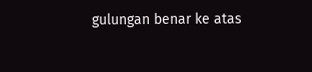gulungan benar ke atas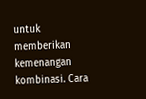untuk memberikan kemenangan kombinasi. Cara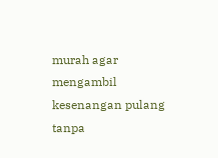murah agar mengambil kesenangan pulang tanpa